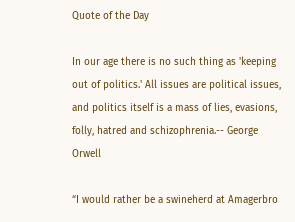Quote of the Day

In our age there is no such thing as 'keeping out of politics.' All issues are political issues, and politics itself is a mass of lies, evasions, folly, hatred and schizophrenia.-- George Orwell

“I would rather be a swineherd at Amagerbro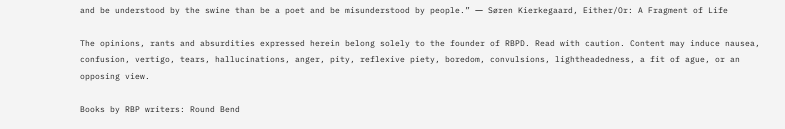and be understood by the swine than be a poet and be misunderstood by people.” ― Søren Kierkegaard, Either/Or: A Fragment of Life

The opinions, rants and absurdities expressed herein belong solely to the founder of RBPD. Read with caution. Content may induce nausea, confusion, vertigo, tears, hallucinations, anger, pity, reflexive piety, boredom, convulsions, lightheadedness, a fit of ague, or an opposing view.

Books by RBP writers: Round Bend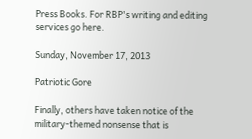Press Books. For RBP's writing and editing services go here.

Sunday, November 17, 2013

Patriotic Gore

Finally, others have taken notice of the military-themed nonsense that is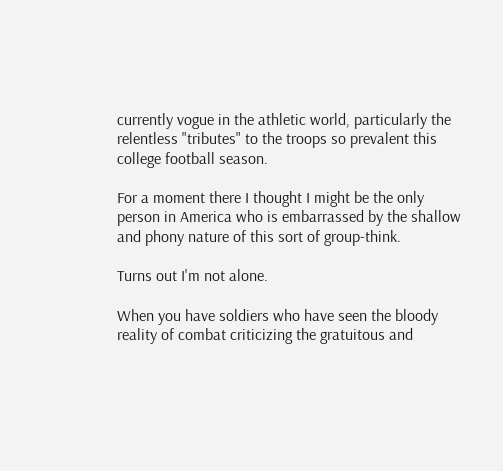currently vogue in the athletic world, particularly the relentless "tributes" to the troops so prevalent this college football season.

For a moment there I thought I might be the only person in America who is embarrassed by the shallow and phony nature of this sort of group-think.

Turns out I'm not alone.

When you have soldiers who have seen the bloody reality of combat criticizing the gratuitous and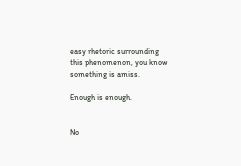easy rhetoric surrounding this phenomenon, you know something is amiss.

Enough is enough.


No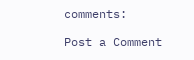comments:

Post a Comment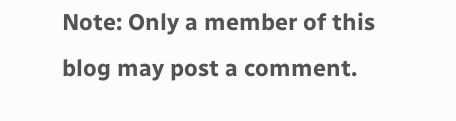Note: Only a member of this blog may post a comment.